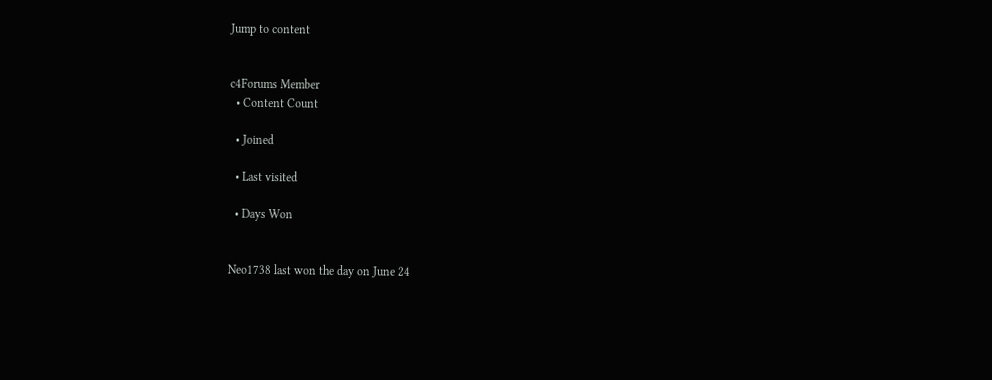Jump to content


c4Forums Member
  • Content Count

  • Joined

  • Last visited

  • Days Won


Neo1738 last won the day on June 24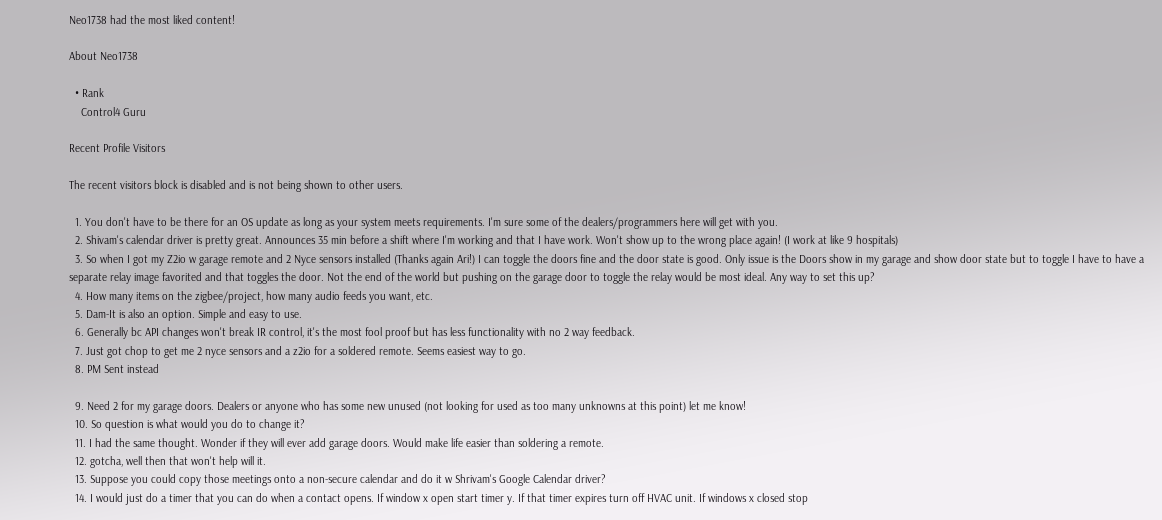Neo1738 had the most liked content!

About Neo1738

  • Rank
    Control4 Guru

Recent Profile Visitors

The recent visitors block is disabled and is not being shown to other users.

  1. You don't have to be there for an OS update as long as your system meets requirements. I'm sure some of the dealers/programmers here will get with you.
  2. Shivam's calendar driver is pretty great. Announces 35 min before a shift where I'm working and that I have work. Won't show up to the wrong place again! (I work at like 9 hospitals)
  3. So when I got my Z2io w garage remote and 2 Nyce sensors installed (Thanks again Ari!) I can toggle the doors fine and the door state is good. Only issue is the Doors show in my garage and show door state but to toggle I have to have a separate relay image favorited and that toggles the door. Not the end of the world but pushing on the garage door to toggle the relay would be most ideal. Any way to set this up?
  4. How many items on the zigbee/project, how many audio feeds you want, etc.
  5. Dam-It is also an option. Simple and easy to use.
  6. Generally bc API changes won't break IR control, it's the most fool proof but has less functionality with no 2 way feedback.
  7. Just got chop to get me 2 nyce sensors and a z2io for a soldered remote. Seems easiest way to go.
  8. PM Sent instead

  9. Need 2 for my garage doors. Dealers or anyone who has some new unused (not looking for used as too many unknowns at this point) let me know!
  10. So question is what would you do to change it?
  11. I had the same thought. Wonder if they will ever add garage doors. Would make life easier than soldering a remote.
  12. gotcha, well then that won't help will it.
  13. Suppose you could copy those meetings onto a non-secure calendar and do it w Shrivam's Google Calendar driver?
  14. I would just do a timer that you can do when a contact opens. If window x open start timer y. If that timer expires turn off HVAC unit. If windows x closed stop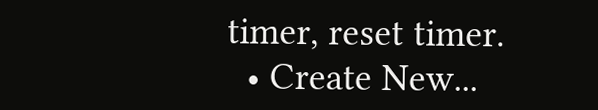timer, reset timer.
  • Create New...